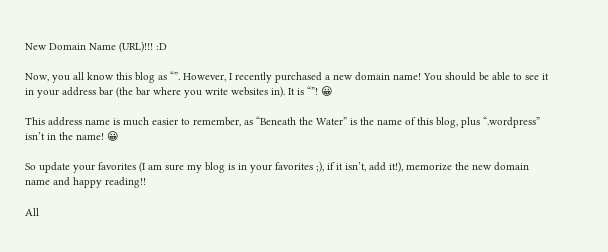New Domain Name (URL)!!! :D

Now, you all know this blog as “”. However, I recently purchased a new domain name! You should be able to see it in your address bar (the bar where you write websites in). It is “”! 😀

This address name is much easier to remember, as “Beneath the Water” is the name of this blog, plus “.wordpress” isn’t in the name! 😀

So update your favorites (I am sure my blog is in your favorites ;), if it isn’t, add it!), memorize the new domain name and happy reading!!

All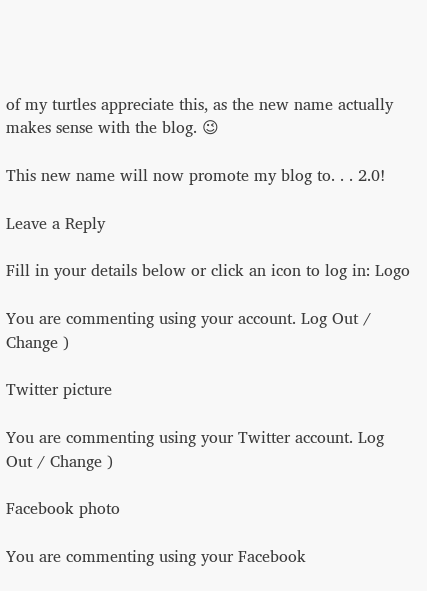of my turtles appreciate this, as the new name actually makes sense with the blog. 😉

This new name will now promote my blog to. . . 2.0!

Leave a Reply

Fill in your details below or click an icon to log in: Logo

You are commenting using your account. Log Out / Change )

Twitter picture

You are commenting using your Twitter account. Log Out / Change )

Facebook photo

You are commenting using your Facebook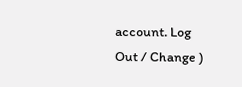account. Log Out / Change )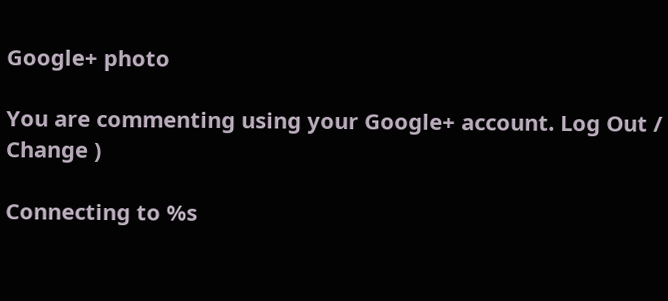Google+ photo

You are commenting using your Google+ account. Log Out / Change )

Connecting to %s